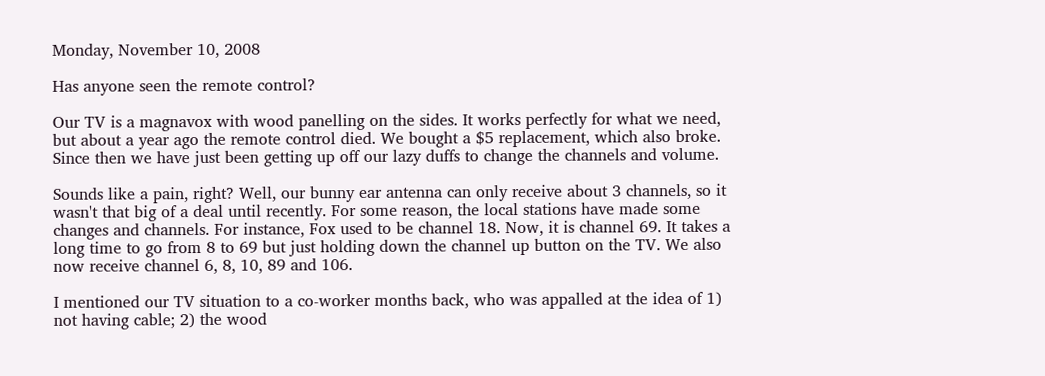Monday, November 10, 2008

Has anyone seen the remote control?

Our TV is a magnavox with wood panelling on the sides. It works perfectly for what we need, but about a year ago the remote control died. We bought a $5 replacement, which also broke. Since then we have just been getting up off our lazy duffs to change the channels and volume.

Sounds like a pain, right? Well, our bunny ear antenna can only receive about 3 channels, so it wasn't that big of a deal until recently. For some reason, the local stations have made some changes and channels. For instance, Fox used to be channel 18. Now, it is channel 69. It takes a long time to go from 8 to 69 but just holding down the channel up button on the TV. We also now receive channel 6, 8, 10, 89 and 106.

I mentioned our TV situation to a co-worker months back, who was appalled at the idea of 1) not having cable; 2) the wood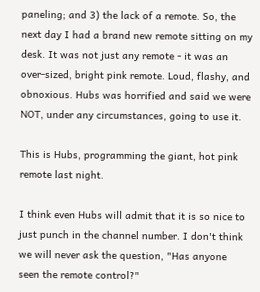paneling; and 3) the lack of a remote. So, the next day I had a brand new remote sitting on my desk. It was not just any remote - it was an over-sized, bright pink remote. Loud, flashy, and obnoxious. Hubs was horrified and said we were NOT, under any circumstances, going to use it.

This is Hubs, programming the giant, hot pink remote last night.

I think even Hubs will admit that it is so nice to just punch in the channel number. I don't think we will never ask the question, "Has anyone seen the remote control?"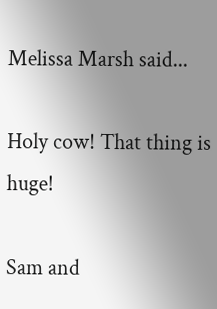Melissa Marsh said...

Holy cow! That thing is huge!

Sam and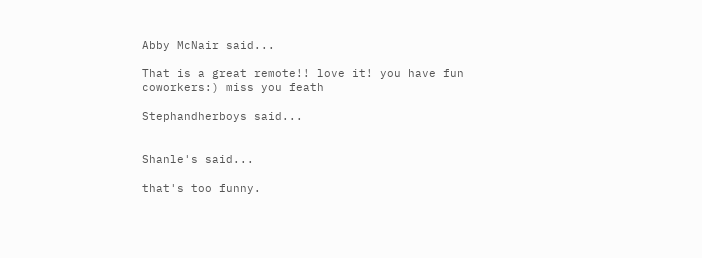Abby McNair said...

That is a great remote!! love it! you have fun coworkers:) miss you feath

Stephandherboys said...


Shanle's said...

that's too funny.